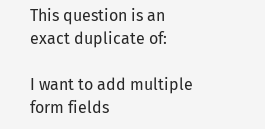This question is an exact duplicate of:

I want to add multiple form fields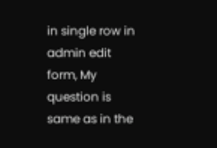in single row in admin edit form, My question is same as in the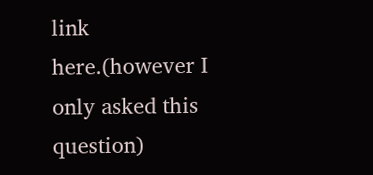link here.(however I only asked this question)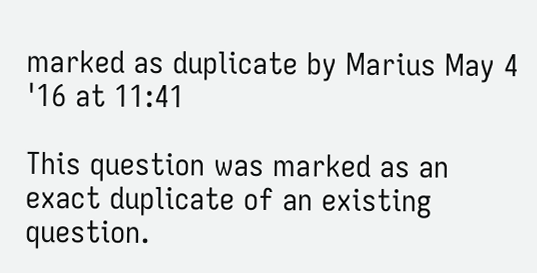marked as duplicate by Marius May 4 '16 at 11:41

This question was marked as an exact duplicate of an existing question.